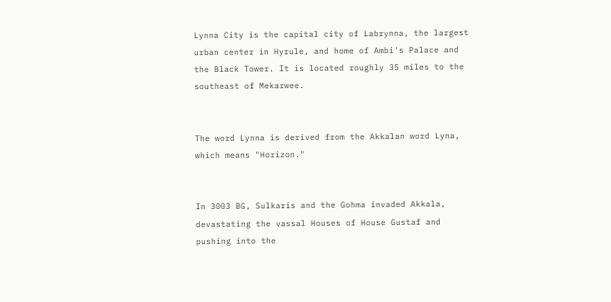Lynna City is the capital city of Labrynna, the largest urban center in Hyrule, and home of Ambi's Palace and the Black Tower. It is located roughly 35 miles to the southeast of Mekarwee.


The word Lynna is derived from the Akkalan word Lyna, which means "Horizon."


In 3003 BG, Sulkaris and the Gohma invaded Akkala, devastating the vassal Houses of House Gustaf and pushing into the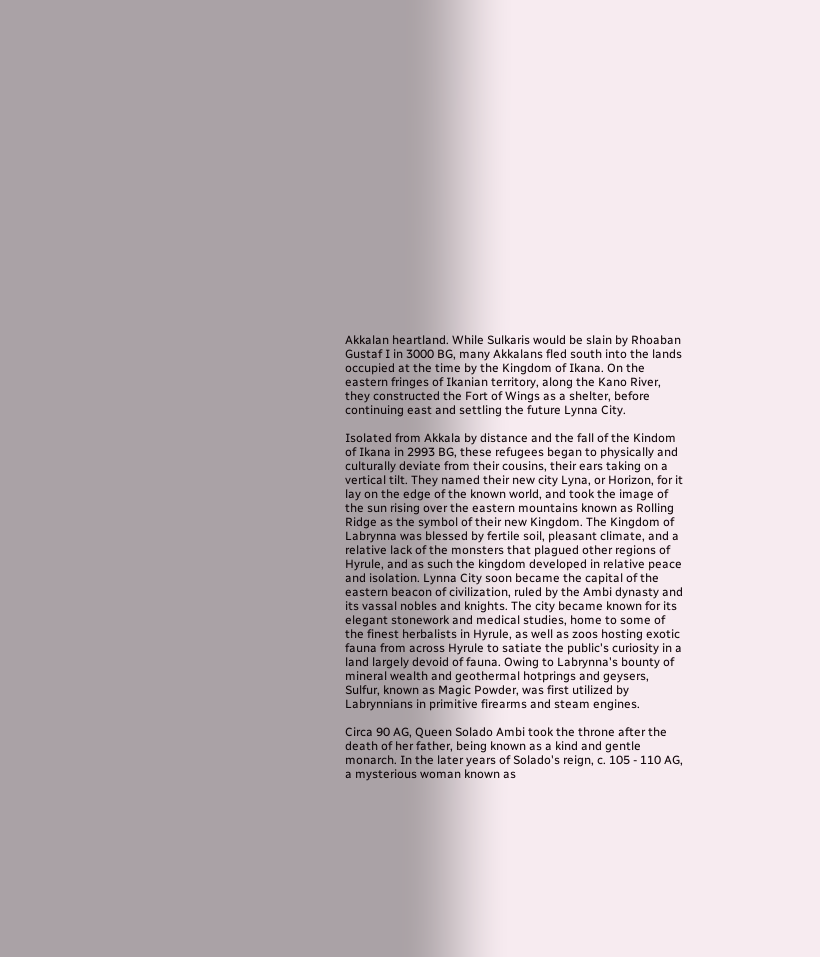Akkalan heartland. While Sulkaris would be slain by Rhoaban Gustaf I in 3000 BG, many Akkalans fled south into the lands occupied at the time by the Kingdom of Ikana. On the eastern fringes of Ikanian territory, along the Kano River, they constructed the Fort of Wings as a shelter, before continuing east and settling the future Lynna City.

Isolated from Akkala by distance and the fall of the Kindom of Ikana in 2993 BG, these refugees began to physically and culturally deviate from their cousins, their ears taking on a vertical tilt. They named their new city Lyna, or Horizon, for it lay on the edge of the known world, and took the image of the sun rising over the eastern mountains known as Rolling Ridge as the symbol of their new Kingdom. The Kingdom of Labrynna was blessed by fertile soil, pleasant climate, and a relative lack of the monsters that plagued other regions of Hyrule, and as such the kingdom developed in relative peace and isolation. Lynna City soon became the capital of the eastern beacon of civilization, ruled by the Ambi dynasty and its vassal nobles and knights. The city became known for its elegant stonework and medical studies, home to some of the finest herbalists in Hyrule, as well as zoos hosting exotic fauna from across Hyrule to satiate the public's curiosity in a land largely devoid of fauna. Owing to Labrynna's bounty of mineral wealth and geothermal hotprings and geysers, Sulfur, known as Magic Powder, was first utilized by Labrynnians in primitive firearms and steam engines.

Circa 90 AG, Queen Solado Ambi took the throne after the death of her father, being known as a kind and gentle monarch. In the later years of Solado's reign, c. 105 - 110 AG, a mysterious woman known as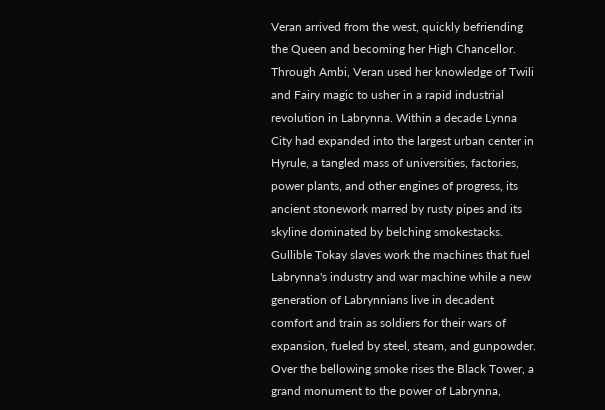Veran arrived from the west, quickly befriending the Queen and becoming her High Chancellor. Through Ambi, Veran used her knowledge of Twili and Fairy magic to usher in a rapid industrial revolution in Labrynna. Within a decade Lynna City had expanded into the largest urban center in Hyrule, a tangled mass of universities, factories, power plants, and other engines of progress, its ancient stonework marred by rusty pipes and its skyline dominated by belching smokestacks. Gullible Tokay slaves work the machines that fuel Labrynna's industry and war machine while a new generation of Labrynnians live in decadent comfort and train as soldiers for their wars of expansion, fueled by steel, steam, and gunpowder. Over the bellowing smoke rises the Black Tower, a grand monument to the power of Labrynna,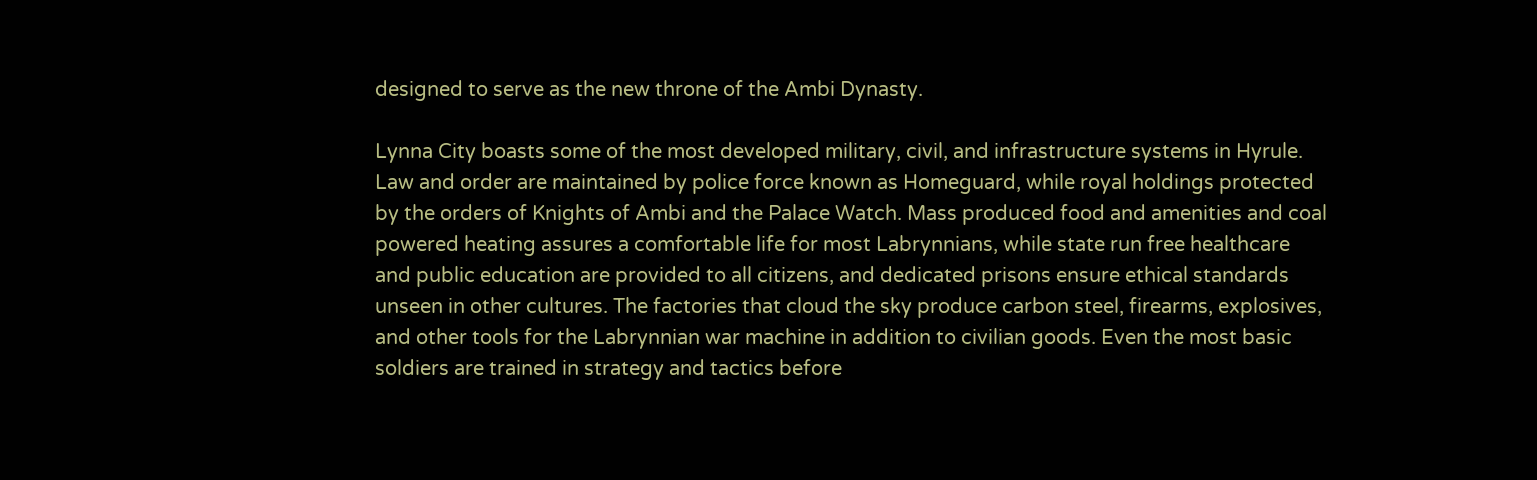designed to serve as the new throne of the Ambi Dynasty.

Lynna City boasts some of the most developed military, civil, and infrastructure systems in Hyrule. Law and order are maintained by police force known as Homeguard, while royal holdings protected by the orders of Knights of Ambi and the Palace Watch. Mass produced food and amenities and coal powered heating assures a comfortable life for most Labrynnians, while state run free healthcare and public education are provided to all citizens, and dedicated prisons ensure ethical standards unseen in other cultures. The factories that cloud the sky produce carbon steel, firearms, explosives, and other tools for the Labrynnian war machine in addition to civilian goods. Even the most basic soldiers are trained in strategy and tactics before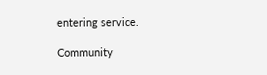entering service.

Community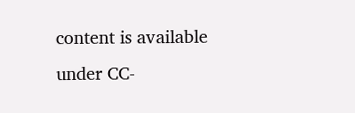content is available under CC-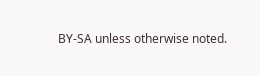BY-SA unless otherwise noted.